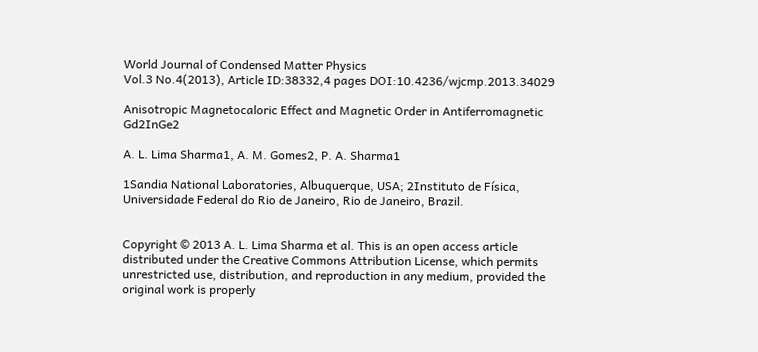World Journal of Condensed Matter Physics
Vol.3 No.4(2013), Article ID:38332,4 pages DOI:10.4236/wjcmp.2013.34029

Anisotropic Magnetocaloric Effect and Magnetic Order in Antiferromagnetic Gd2InGe2

A. L. Lima Sharma1, A. M. Gomes2, P. A. Sharma1

1Sandia National Laboratories, Albuquerque, USA; 2Instituto de Física, Universidade Federal do Rio de Janeiro, Rio de Janeiro, Brazil.


Copyright © 2013 A. L. Lima Sharma et al. This is an open access article distributed under the Creative Commons Attribution License, which permits unrestricted use, distribution, and reproduction in any medium, provided the original work is properly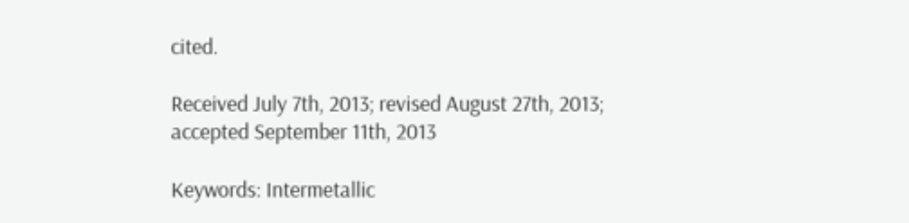cited.

Received July 7th, 2013; revised August 27th, 2013; accepted September 11th, 2013

Keywords: Intermetallic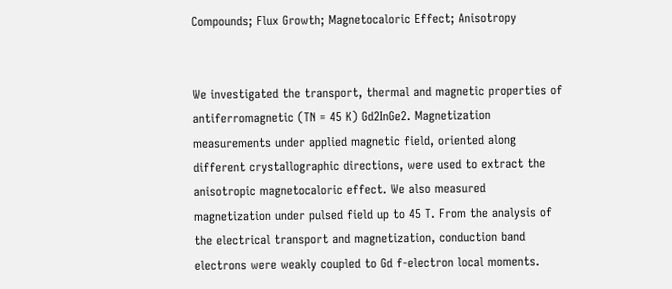Compounds; Flux Growth; Magnetocaloric Effect; Anisotropy


We investigated the transport, thermal and magnetic properties of antiferromagnetic (TN = 45 K) Gd2InGe2. Magnetization measurements under applied magnetic field, oriented along different crystallographic directions, were used to extract the anisotropic magnetocaloric effect. We also measured magnetization under pulsed field up to 45 T. From the analysis of the electrical transport and magnetization, conduction band electrons were weakly coupled to Gd f-electron local moments.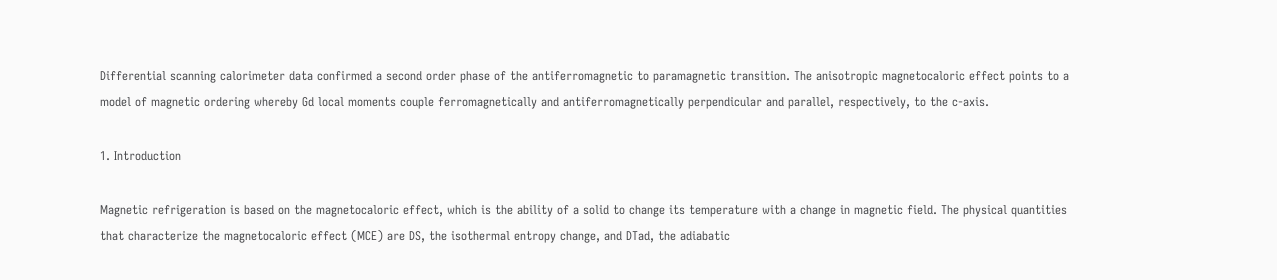Differential scanning calorimeter data confirmed a second order phase of the antiferromagnetic to paramagnetic transition. The anisotropic magnetocaloric effect points to a model of magnetic ordering whereby Gd local moments couple ferromagnetically and antiferromagnetically perpendicular and parallel, respectively, to the c-axis.

1. Introduction

Magnetic refrigeration is based on the magnetocaloric effect, which is the ability of a solid to change its temperature with a change in magnetic field. The physical quantities that characterize the magnetocaloric effect (MCE) are DS, the isothermal entropy change, and DTad, the adiabatic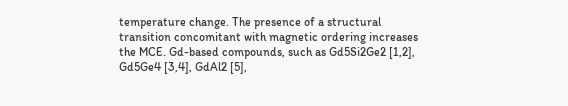temperature change. The presence of a structural transition concomitant with magnetic ordering increases the MCE. Gd-based compounds, such as Gd5Si2Ge2 [1,2], Gd5Ge4 [3,4], GdAl2 [5],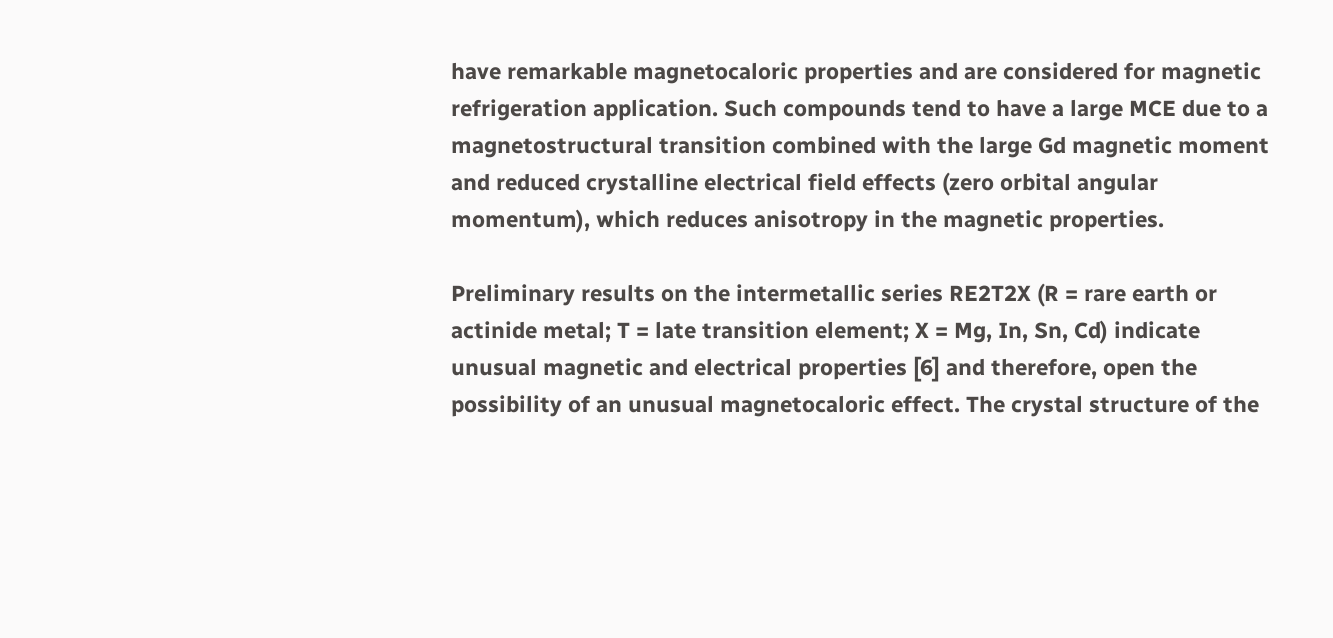have remarkable magnetocaloric properties and are considered for magnetic refrigeration application. Such compounds tend to have a large MCE due to a magnetostructural transition combined with the large Gd magnetic moment and reduced crystalline electrical field effects (zero orbital angular momentum), which reduces anisotropy in the magnetic properties.

Preliminary results on the intermetallic series RE2T2X (R = rare earth or actinide metal; T = late transition element; X = Mg, In, Sn, Cd) indicate unusual magnetic and electrical properties [6] and therefore, open the possibility of an unusual magnetocaloric effect. The crystal structure of the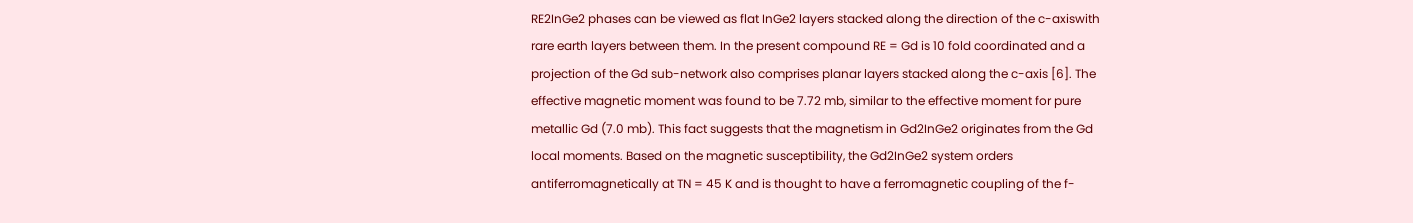RE2InGe2 phases can be viewed as flat InGe2 layers stacked along the direction of the c-axiswith rare earth layers between them. In the present compound RE = Gd is 10 fold coordinated and a projection of the Gd sub-network also comprises planar layers stacked along the c-axis [6]. The effective magnetic moment was found to be 7.72 mb, similar to the effective moment for pure metallic Gd (7.0 mb). This fact suggests that the magnetism in Gd2InGe2 originates from the Gd local moments. Based on the magnetic susceptibility, the Gd2InGe2 system orders antiferromagnetically at TN = 45 K and is thought to have a ferromagnetic coupling of the f-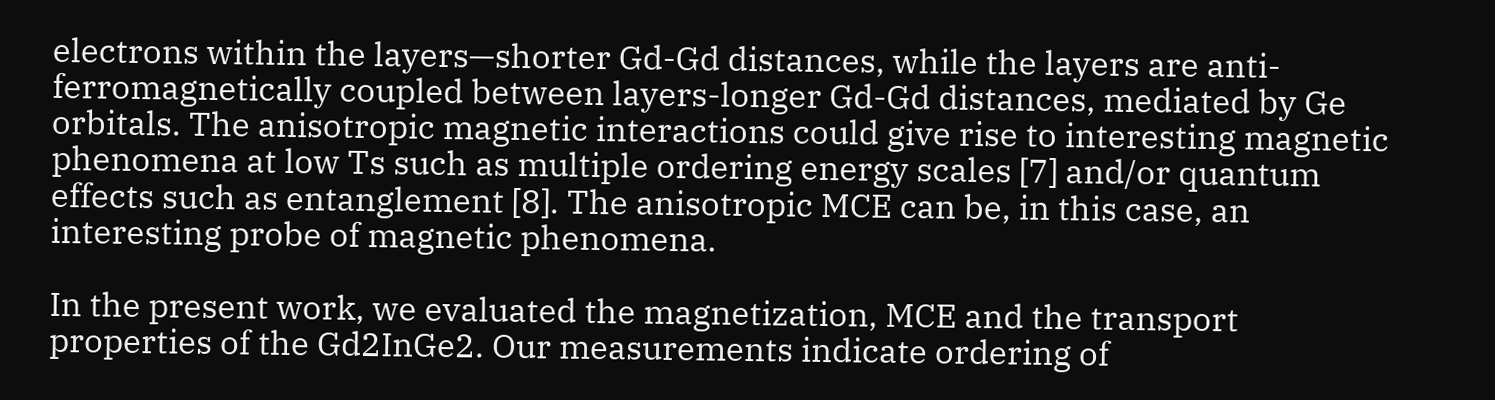electrons within the layers—shorter Gd-Gd distances, while the layers are anti-ferromagnetically coupled between layers-longer Gd-Gd distances, mediated by Ge orbitals. The anisotropic magnetic interactions could give rise to interesting magnetic phenomena at low Ts such as multiple ordering energy scales [7] and/or quantum effects such as entanglement [8]. The anisotropic MCE can be, in this case, an interesting probe of magnetic phenomena.

In the present work, we evaluated the magnetization, MCE and the transport properties of the Gd2InGe2. Our measurements indicate ordering of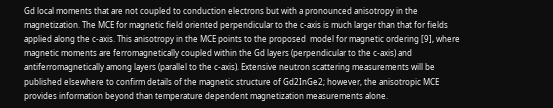Gd local moments that are not coupled to conduction electrons but with a pronounced anisotropy in the magnetization. The MCE for magnetic field oriented perpendicular to the c-axis is much larger than that for fields applied along the c-axis. This anisotropy in the MCE points to the proposed  model for magnetic ordering [9], where magnetic moments are ferromagnetically coupled within the Gd layers (perpendicular to the c-axis) and antiferromagnetically among layers (parallel to the c-axis). Extensive neutron scattering measurements will be published elsewhere to confirm details of the magnetic structure of Gd2InGe2; however, the anisotropic MCE provides information beyond than temperature dependent magnetization measurements alone.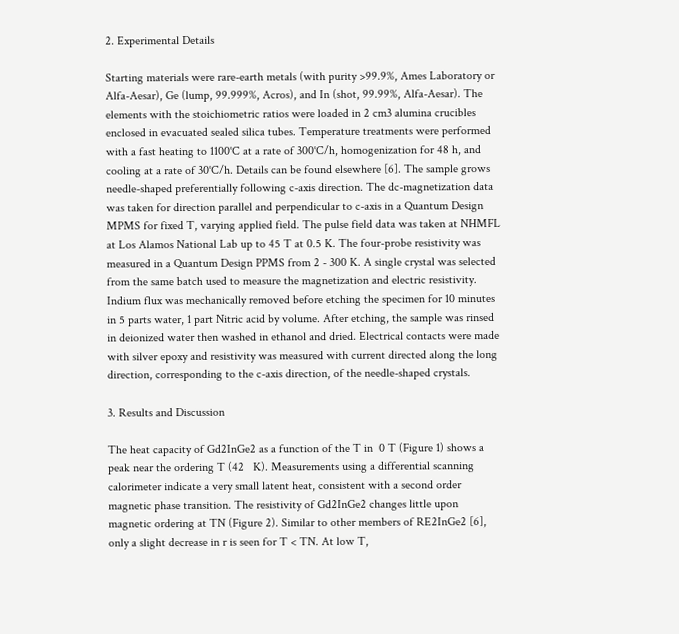2. Experimental Details

Starting materials were rare-earth metals (with purity >99.9%, Ames Laboratory or Alfa-Aesar), Ge (lump, 99.999%, Acros), and In (shot, 99.99%, Alfa-Aesar). The elements with the stoichiometric ratios were loaded in 2 cm3 alumina crucibles enclosed in evacuated sealed silica tubes. Temperature treatments were performed with a fast heating to 1100˚C at a rate of 300˚C/h, homogenization for 48 h, and cooling at a rate of 30˚C/h. Details can be found elsewhere [6]. The sample grows needle-shaped preferentially following c-axis direction. The dc-magnetization data was taken for direction parallel and perpendicular to c-axis in a Quantum Design MPMS for fixed T, varying applied field. The pulse field data was taken at NHMFL at Los Alamos National Lab up to 45 T at 0.5 K. The four-probe resistivity was measured in a Quantum Design PPMS from 2 - 300 K. A single crystal was selected from the same batch used to measure the magnetization and electric resistivity. Indium flux was mechanically removed before etching the specimen for 10 minutes in 5 parts water, 1 part Nitric acid by volume. After etching, the sample was rinsed in deionized water then washed in ethanol and dried. Electrical contacts were made with silver epoxy and resistivity was measured with current directed along the long direction, corresponding to the c-axis direction, of the needle-shaped crystals.

3. Results and Discussion

The heat capacity of Gd2InGe2 as a function of the T in  0 T (Figure 1) shows a peak near the ordering T (42   K). Measurements using a differential scanning calorimeter indicate a very small latent heat, consistent with a second order magnetic phase transition. The resistivity of Gd2InGe2 changes little upon magnetic ordering at TN (Figure 2). Similar to other members of RE2InGe2 [6], only a slight decrease in r is seen for T < TN. At low T,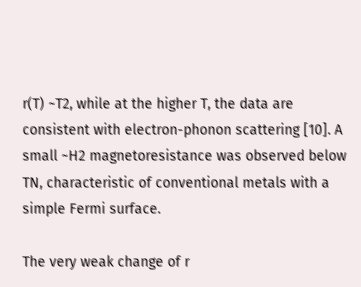r(T) ~T2, while at the higher T, the data are consistent with electron-phonon scattering [10]. A small ~H2 magnetoresistance was observed below TN, characteristic of conventional metals with a simple Fermi surface.

The very weak change of r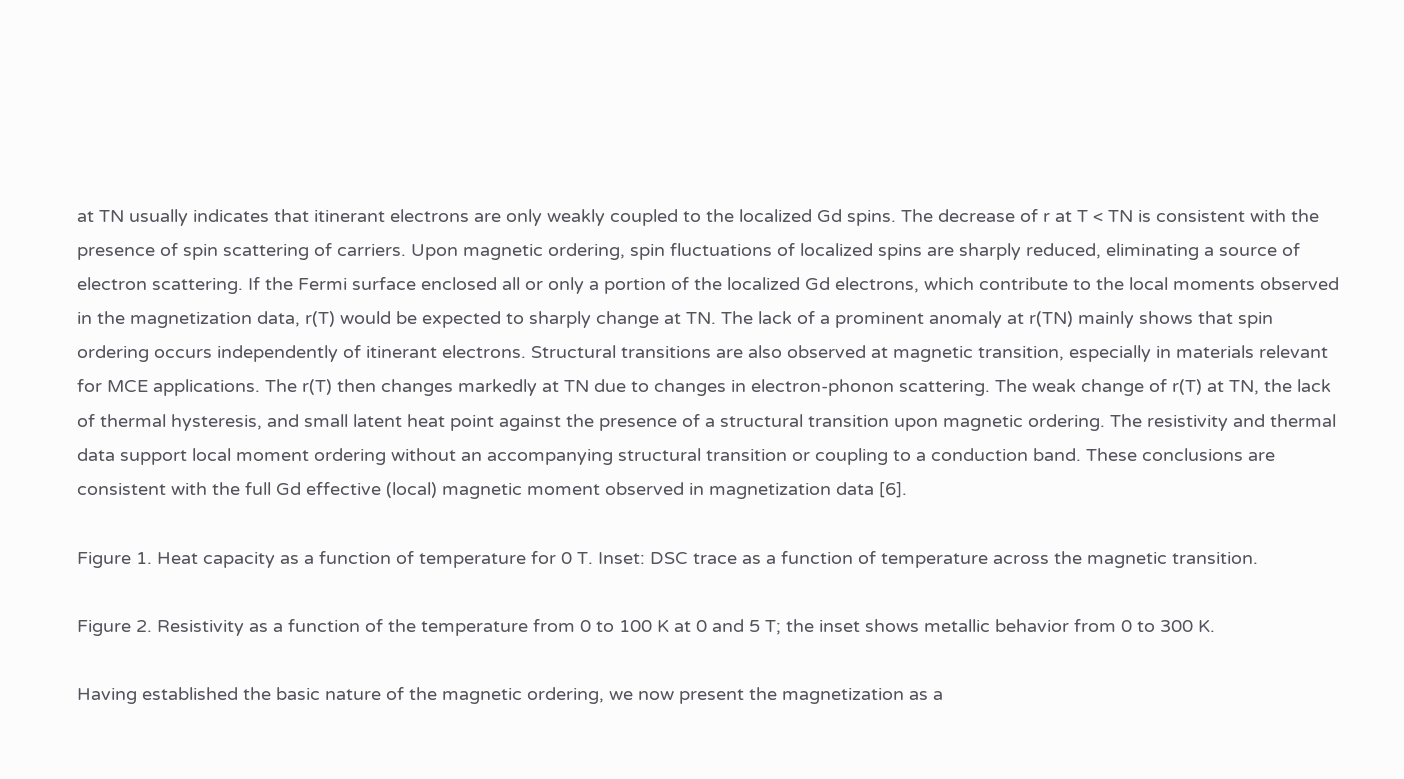at TN usually indicates that itinerant electrons are only weakly coupled to the localized Gd spins. The decrease of r at T < TN is consistent with the presence of spin scattering of carriers. Upon magnetic ordering, spin fluctuations of localized spins are sharply reduced, eliminating a source of electron scattering. If the Fermi surface enclosed all or only a portion of the localized Gd electrons, which contribute to the local moments observed in the magnetization data, r(T) would be expected to sharply change at TN. The lack of a prominent anomaly at r(TN) mainly shows that spin ordering occurs independently of itinerant electrons. Structural transitions are also observed at magnetic transition, especially in materials relevant for MCE applications. The r(T) then changes markedly at TN due to changes in electron-phonon scattering. The weak change of r(T) at TN, the lack of thermal hysteresis, and small latent heat point against the presence of a structural transition upon magnetic ordering. The resistivity and thermal data support local moment ordering without an accompanying structural transition or coupling to a conduction band. These conclusions are consistent with the full Gd effective (local) magnetic moment observed in magnetization data [6].

Figure 1. Heat capacity as a function of temperature for 0 T. Inset: DSC trace as a function of temperature across the magnetic transition.

Figure 2. Resistivity as a function of the temperature from 0 to 100 K at 0 and 5 T; the inset shows metallic behavior from 0 to 300 K.

Having established the basic nature of the magnetic ordering, we now present the magnetization as a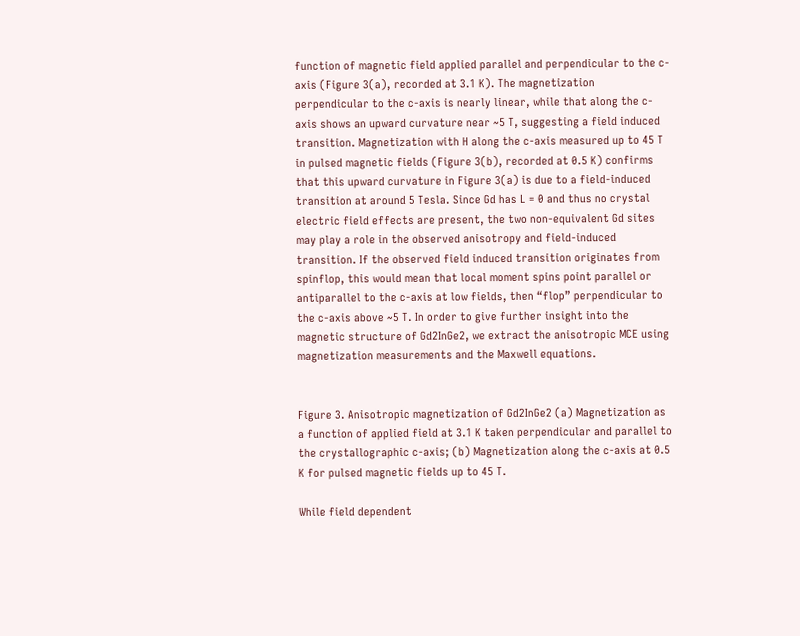function of magnetic field applied parallel and perpendicular to the c-axis (Figure 3(a), recorded at 3.1 K). The magnetization perpendicular to the c-axis is nearly linear, while that along the c-axis shows an upward curvature near ~5 T, suggesting a field induced transition. Magnetization with H along the c-axis measured up to 45 T in pulsed magnetic fields (Figure 3(b), recorded at 0.5 K) confirms that this upward curvature in Figure 3(a) is due to a field-induced transition at around 5 Tesla. Since Gd has L = 0 and thus no crystal electric field effects are present, the two non-equivalent Gd sites may play a role in the observed anisotropy and field-induced transition. If the observed field induced transition originates from spinflop, this would mean that local moment spins point parallel or antiparallel to the c-axis at low fields, then “flop” perpendicular to the c-axis above ~5 T. In order to give further insight into the magnetic structure of Gd2InGe2, we extract the anisotropic MCE using magnetization measurements and the Maxwell equations.


Figure 3. Anisotropic magnetization of Gd2InGe2 (a) Magnetization as a function of applied field at 3.1 K taken perpendicular and parallel to the crystallographic c-axis; (b) Magnetization along the c-axis at 0.5 K for pulsed magnetic fields up to 45 T.

While field dependent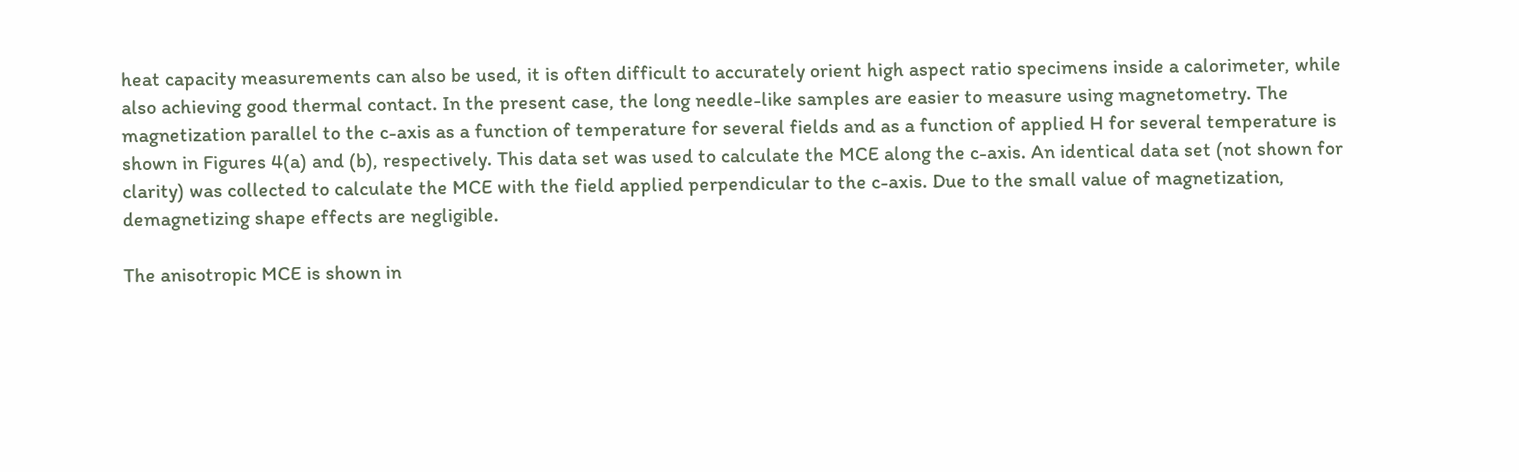heat capacity measurements can also be used, it is often difficult to accurately orient high aspect ratio specimens inside a calorimeter, while also achieving good thermal contact. In the present case, the long needle-like samples are easier to measure using magnetometry. The magnetization parallel to the c-axis as a function of temperature for several fields and as a function of applied H for several temperature is shown in Figures 4(a) and (b), respectively. This data set was used to calculate the MCE along the c-axis. An identical data set (not shown for clarity) was collected to calculate the MCE with the field applied perpendicular to the c-axis. Due to the small value of magnetization, demagnetizing shape effects are negligible.

The anisotropic MCE is shown in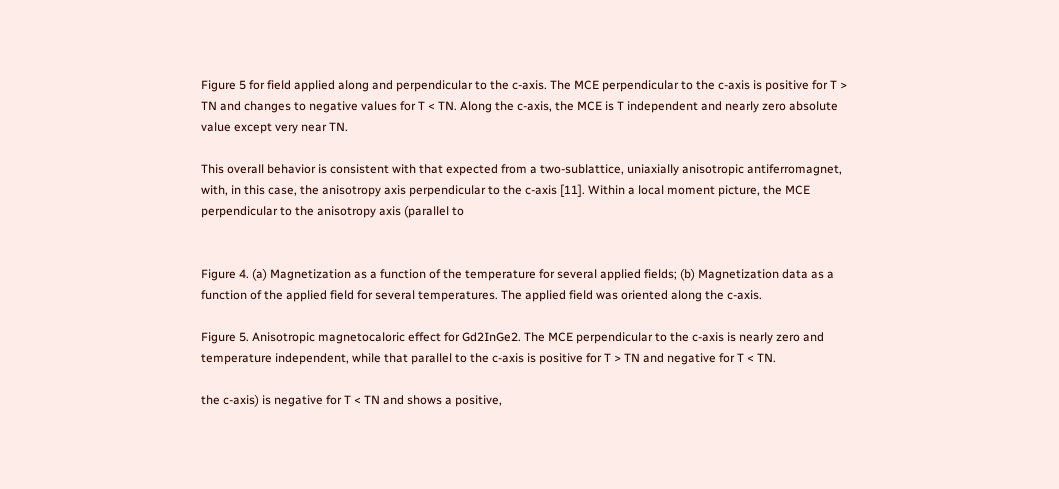Figure 5 for field applied along and perpendicular to the c-axis. The MCE perpendicular to the c-axis is positive for T > TN and changes to negative values for T < TN. Along the c-axis, the MCE is T independent and nearly zero absolute value except very near TN.

This overall behavior is consistent with that expected from a two-sublattice, uniaxially anisotropic antiferromagnet, with, in this case, the anisotropy axis perpendicular to the c-axis [11]. Within a local moment picture, the MCE perpendicular to the anisotropy axis (parallel to


Figure 4. (a) Magnetization as a function of the temperature for several applied fields; (b) Magnetization data as a function of the applied field for several temperatures. The applied field was oriented along the c-axis.

Figure 5. Anisotropic magnetocaloric effect for Gd2InGe2. The MCE perpendicular to the c-axis is nearly zero and temperature independent, while that parallel to the c-axis is positive for T > TN and negative for T < TN.

the c-axis) is negative for T < TN and shows a positive,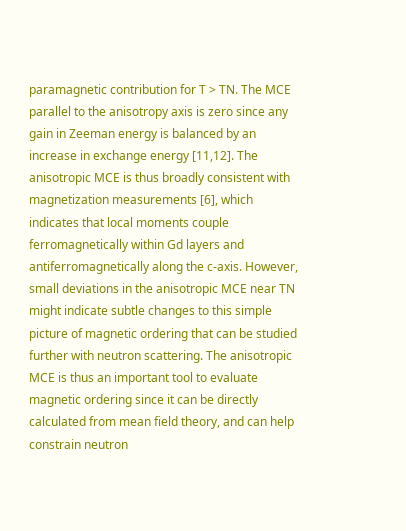paramagnetic contribution for T > TN. The MCE parallel to the anisotropy axis is zero since any gain in Zeeman energy is balanced by an increase in exchange energy [11,12]. The anisotropic MCE is thus broadly consistent with magnetization measurements [6], which indicates that local moments couple ferromagnetically within Gd layers and antiferromagnetically along the c-axis. However, small deviations in the anisotropic MCE near TN might indicate subtle changes to this simple picture of magnetic ordering that can be studied further with neutron scattering. The anisotropic MCE is thus an important tool to evaluate magnetic ordering since it can be directly calculated from mean field theory, and can help constrain neutron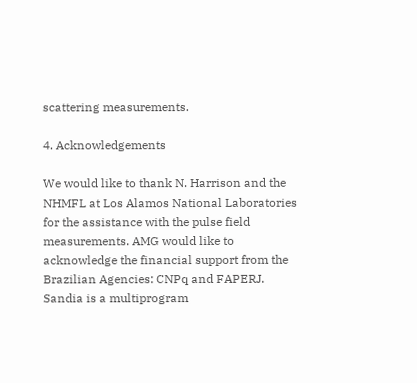scattering measurements.

4. Acknowledgements

We would like to thank N. Harrison and the NHMFL at Los Alamos National Laboratories for the assistance with the pulse field measurements. AMG would like to acknowledge the financial support from the Brazilian Agencies: CNPq and FAPERJ. Sandia is a multiprogram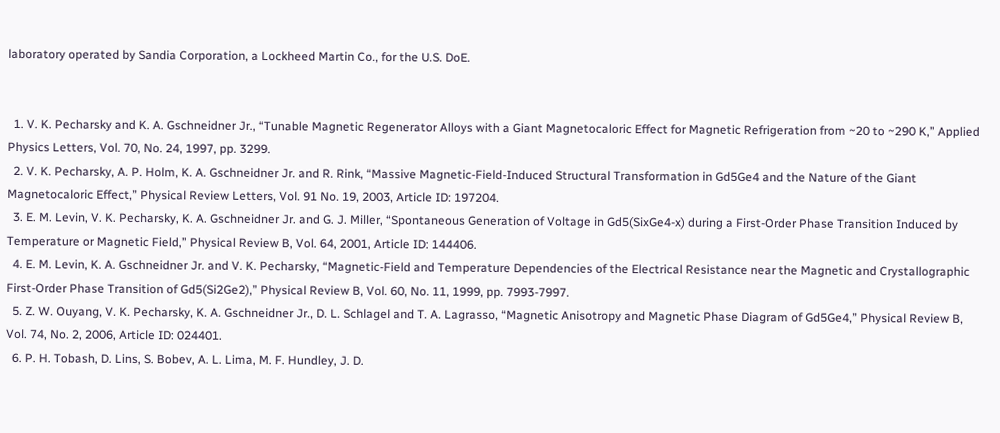laboratory operated by Sandia Corporation, a Lockheed Martin Co., for the U.S. DoE.


  1. V. K. Pecharsky and K. A. Gschneidner Jr., “Tunable Magnetic Regenerator Alloys with a Giant Magnetocaloric Effect for Magnetic Refrigeration from ~20 to ~290 K,” Applied Physics Letters, Vol. 70, No. 24, 1997, pp. 3299.
  2. V. K. Pecharsky, A. P. Holm, K. A. Gschneidner Jr. and R. Rink, “Massive Magnetic-Field-Induced Structural Transformation in Gd5Ge4 and the Nature of the Giant Magnetocaloric Effect,” Physical Review Letters, Vol. 91 No. 19, 2003, Article ID: 197204.
  3. E. M. Levin, V. K. Pecharsky, K. A. Gschneidner Jr. and G. J. Miller, “Spontaneous Generation of Voltage in Gd5(SixGe4-x) during a First-Order Phase Transition Induced by Temperature or Magnetic Field,” Physical Review B, Vol. 64, 2001, Article ID: 144406.
  4. E. M. Levin, K. A. Gschneidner Jr. and V. K. Pecharsky, “Magnetic-Field and Temperature Dependencies of the Electrical Resistance near the Magnetic and Crystallographic First-Order Phase Transition of Gd5(Si2Ge2),” Physical Review B, Vol. 60, No. 11, 1999, pp. 7993-7997.
  5. Z. W. Ouyang, V. K. Pecharsky, K. A. Gschneidner Jr., D. L. Schlagel and T. A. Lagrasso, “Magnetic Anisotropy and Magnetic Phase Diagram of Gd5Ge4,” Physical Review B, Vol. 74, No. 2, 2006, Article ID: 024401.
  6. P. H. Tobash, D. Lins, S. Bobev, A. L. Lima, M. F. Hundley, J. D.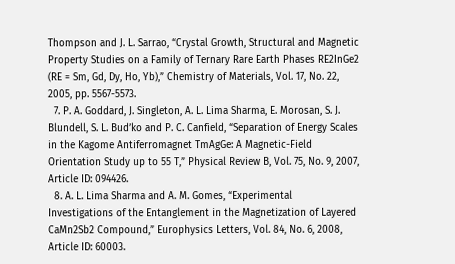Thompson and J. L. Sarrao, “Crystal Growth, Structural and Magnetic Property Studies on a Family of Ternary Rare Earth Phases RE2InGe2 (RE = Sm, Gd, Dy, Ho, Yb),” Chemistry of Materials, Vol. 17, No. 22, 2005, pp. 5567-5573.
  7. P. A. Goddard, J. Singleton, A. L. Lima Sharma, E. Morosan, S. J. Blundell, S. L. Bud’ko and P. C. Canfield, “Separation of Energy Scales in the Kagome Antiferromagnet TmAgGe: A Magnetic-Field Orientation Study up to 55 T,” Physical Review B, Vol. 75, No. 9, 2007, Article ID: 094426.
  8. A. L. Lima Sharma and A. M. Gomes, “Experimental Investigations of the Entanglement in the Magnetization of Layered CaMn2Sb2 Compound,” Europhysics Letters, Vol. 84, No. 6, 2008, Article ID: 60003.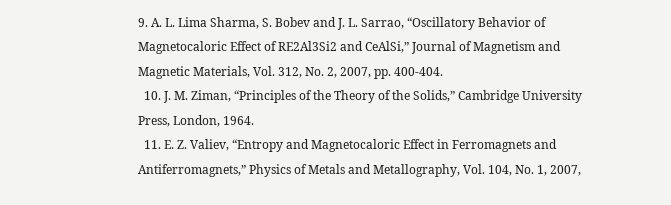9. A. L. Lima Sharma, S. Bobev and J. L. Sarrao, “Oscillatory Behavior of Magnetocaloric Effect of RE2Al3Si2 and CeAlSi,” Journal of Magnetism and Magnetic Materials, Vol. 312, No. 2, 2007, pp. 400-404.
  10. J. M. Ziman, “Principles of the Theory of the Solids,” Cambridge University Press, London, 1964.
  11. E. Z. Valiev, “Entropy and Magnetocaloric Effect in Ferromagnets and Antiferromagnets,” Physics of Metals and Metallography, Vol. 104, No. 1, 2007,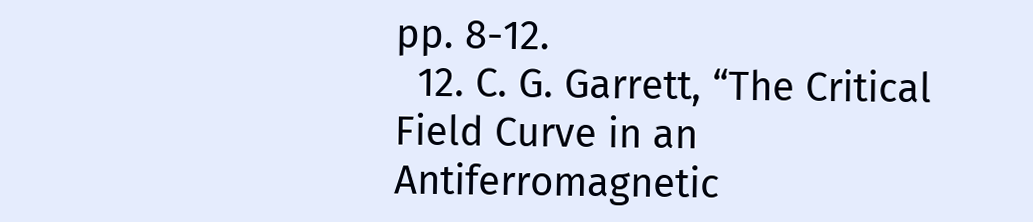pp. 8-12.
  12. C. G. Garrett, “The Critical Field Curve in an Antiferromagnetic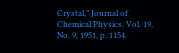Crystal,” Journal of Chemical Physics, Vol. 19, No. 9, 1951, p. 1154.